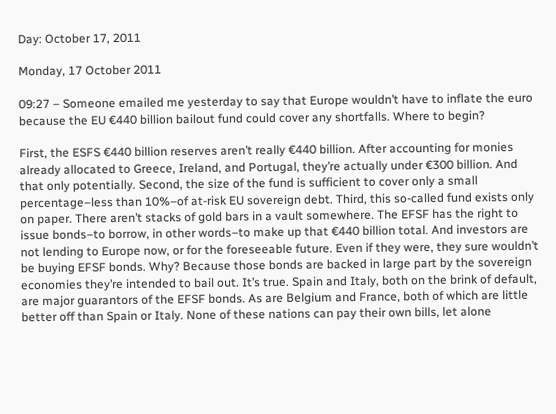Day: October 17, 2011

Monday, 17 October 2011

09:27 – Someone emailed me yesterday to say that Europe wouldn’t have to inflate the euro because the EU €440 billion bailout fund could cover any shortfalls. Where to begin?

First, the ESFS €440 billion reserves aren’t really €440 billion. After accounting for monies already allocated to Greece, Ireland, and Portugal, they’re actually under €300 billion. And that only potentially. Second, the size of the fund is sufficient to cover only a small percentage–less than 10%–of at-risk EU sovereign debt. Third, this so-called fund exists only on paper. There aren’t stacks of gold bars in a vault somewhere. The EFSF has the right to issue bonds–to borrow, in other words–to make up that €440 billion total. And investors are not lending to Europe now, or for the foreseeable future. Even if they were, they sure wouldn’t be buying EFSF bonds. Why? Because those bonds are backed in large part by the sovereign economies they’re intended to bail out. It’s true. Spain and Italy, both on the brink of default, are major guarantors of the EFSF bonds. As are Belgium and France, both of which are little better off than Spain or Italy. None of these nations can pay their own bills, let alone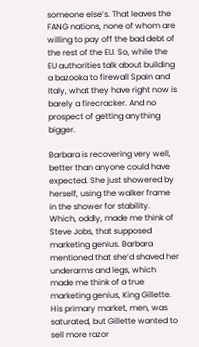someone else’s. That leaves the FANG nations, none of whom are willing to pay off the bad debt of the rest of the EU. So, while the EU authorities talk about building a bazooka to firewall Spain and Italy, what they have right now is barely a firecracker. And no prospect of getting anything bigger.

Barbara is recovering very well, better than anyone could have expected. She just showered by herself, using the walker frame in the shower for stability. Which, oddly, made me think of Steve Jobs, that supposed marketing genius. Barbara mentioned that she’d shaved her underarms and legs, which made me think of a true marketing genius, King Gillette. His primary market, men, was saturated, but Gillette wanted to sell more razor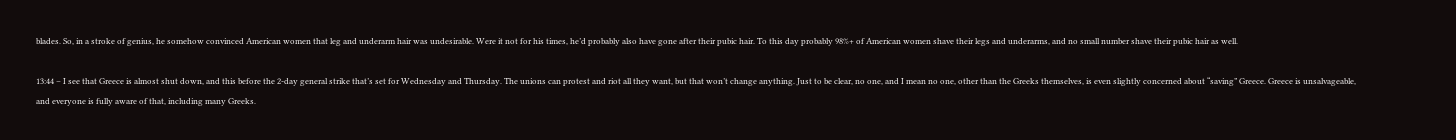blades. So, in a stroke of genius, he somehow convinced American women that leg and underarm hair was undesirable. Were it not for his times, he’d probably also have gone after their pubic hair. To this day probably 98%+ of American women shave their legs and underarms, and no small number shave their pubic hair as well.

13:44 – I see that Greece is almost shut down, and this before the 2-day general strike that’s set for Wednesday and Thursday. The unions can protest and riot all they want, but that won’t change anything. Just to be clear, no one, and I mean no one, other than the Greeks themselves, is even slightly concerned about “saving” Greece. Greece is unsalvageable, and everyone is fully aware of that, including many Greeks.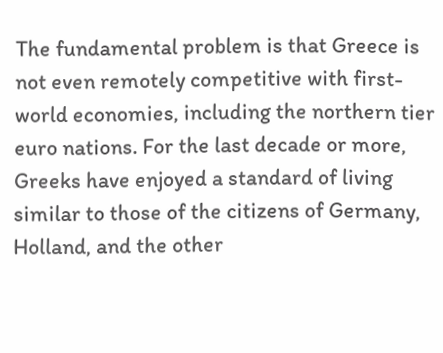The fundamental problem is that Greece is not even remotely competitive with first-world economies, including the northern tier euro nations. For the last decade or more, Greeks have enjoyed a standard of living similar to those of the citizens of Germany, Holland, and the other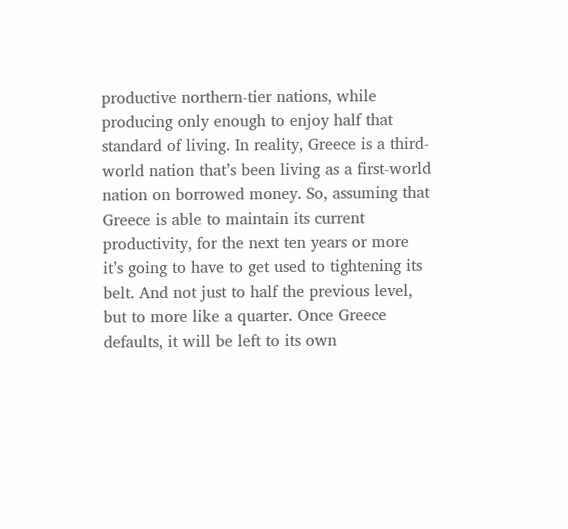productive northern-tier nations, while producing only enough to enjoy half that standard of living. In reality, Greece is a third-world nation that’s been living as a first-world nation on borrowed money. So, assuming that Greece is able to maintain its current productivity, for the next ten years or more it’s going to have to get used to tightening its belt. And not just to half the previous level, but to more like a quarter. Once Greece defaults, it will be left to its own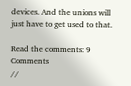devices. And the unions will just have to get used to that.

Read the comments: 9 Comments
//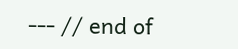--- // end of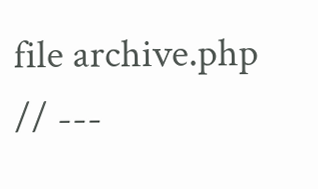file archive.php // ---